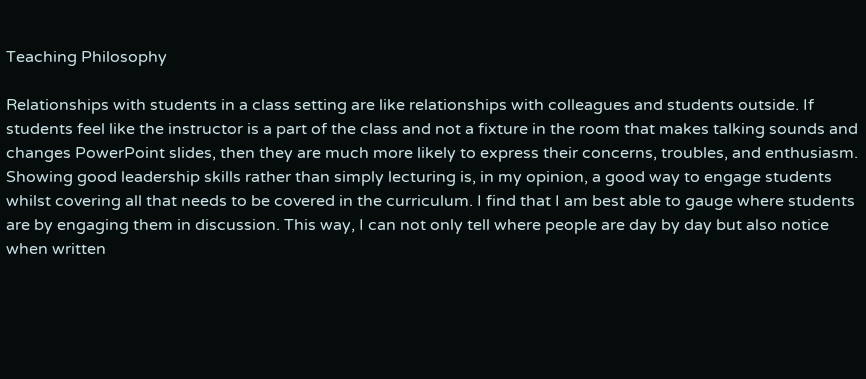Teaching Philosophy

Relationships with students in a class setting are like relationships with colleagues and students outside. If students feel like the instructor is a part of the class and not a fixture in the room that makes talking sounds and changes PowerPoint slides, then they are much more likely to express their concerns, troubles, and enthusiasm. Showing good leadership skills rather than simply lecturing is, in my opinion, a good way to engage students whilst covering all that needs to be covered in the curriculum. I find that I am best able to gauge where students are by engaging them in discussion. This way, I can not only tell where people are day by day but also notice when written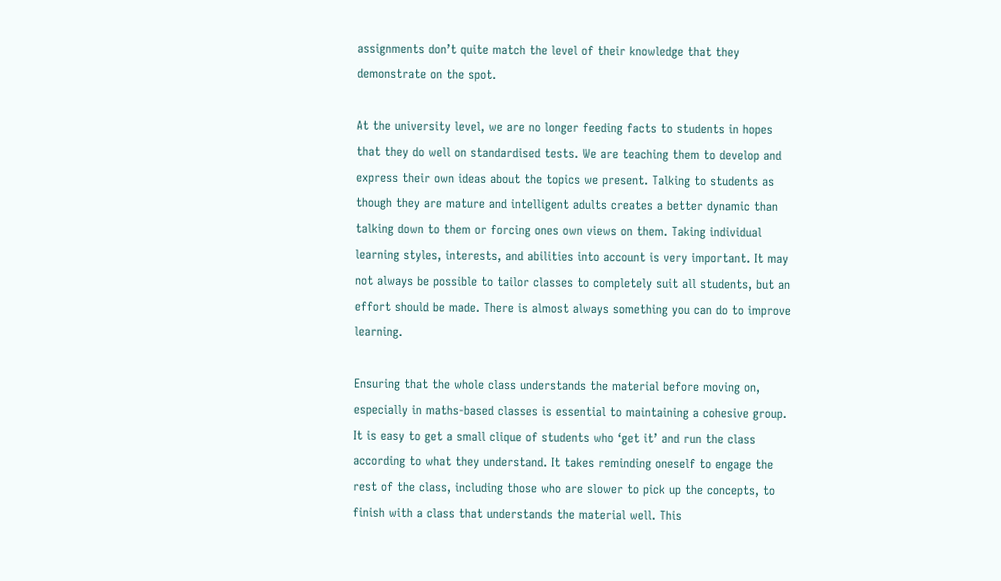assignments don’t quite match the level of their knowledge that they demonstrate on the spot.

At the university level, we are no longer feeding facts to students in hopes that they do well on standardised tests. We are teaching them to develop and express their own ideas about the topics we present. Talking to students as though they are mature and intelligent adults creates a better dynamic than talking down to them or forcing ones own views on them. Taking individual learning styles, interests, and abilities into account is very important. It may not always be possible to tailor classes to completely suit all students, but an effort should be made. There is almost always something you can do to improve learning.

Ensuring that the whole class understands the material before moving on, especially in maths-based classes is essential to maintaining a cohesive group. It is easy to get a small clique of students who ‘get it’ and run the class according to what they understand. It takes reminding oneself to engage the rest of the class, including those who are slower to pick up the concepts, to finish with a class that understands the material well. This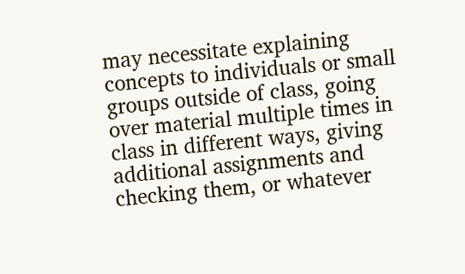may necessitate explaining concepts to individuals or small groups outside of class, going over material multiple times in class in different ways, giving additional assignments and checking them, or whatever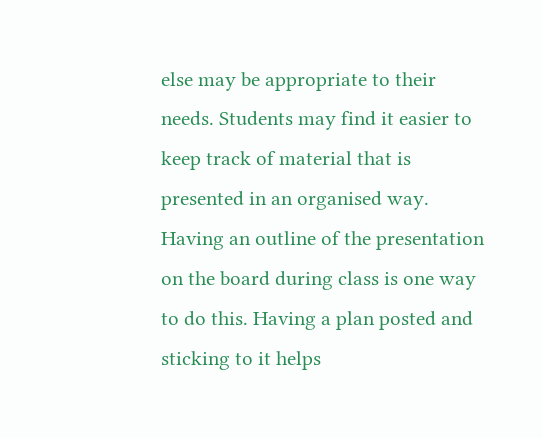else may be appropriate to their needs. Students may find it easier to keep track of material that is presented in an organised way. Having an outline of the presentation on the board during class is one way to do this. Having a plan posted and sticking to it helps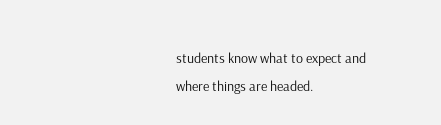students know what to expect and where things are headed.